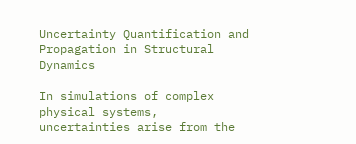Uncertainty Quantification and Propagation in Structural Dynamics

In simulations of complex physical systems, uncertainties arise from the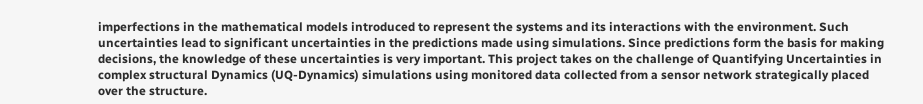imperfections in the mathematical models introduced to represent the systems and its interactions with the environment. Such uncertainties lead to significant uncertainties in the predictions made using simulations. Since predictions form the basis for making decisions, the knowledge of these uncertainties is very important. This project takes on the challenge of Quantifying Uncertainties in complex structural Dynamics (UQ-Dynamics) simulations using monitored data collected from a sensor network strategically placed over the structure.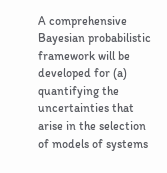A comprehensive Bayesian probabilistic framework will be developed for (a) quantifying the uncertainties that arise in the selection of models of systems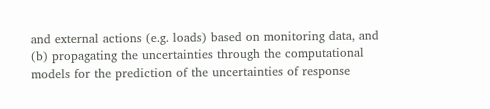and external actions (e.g. loads) based on monitoring data, and (b) propagating the uncertainties through the computational models for the prediction of the uncertainties of response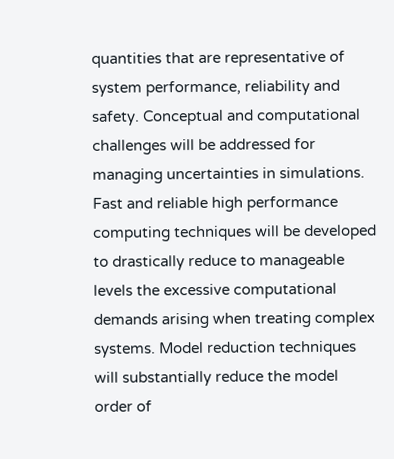quantities that are representative of system performance, reliability and safety. Conceptual and computational challenges will be addressed for managing uncertainties in simulations. Fast and reliable high performance computing techniques will be developed to drastically reduce to manageable levels the excessive computational demands arising when treating complex systems. Model reduction techniques will substantially reduce the model order of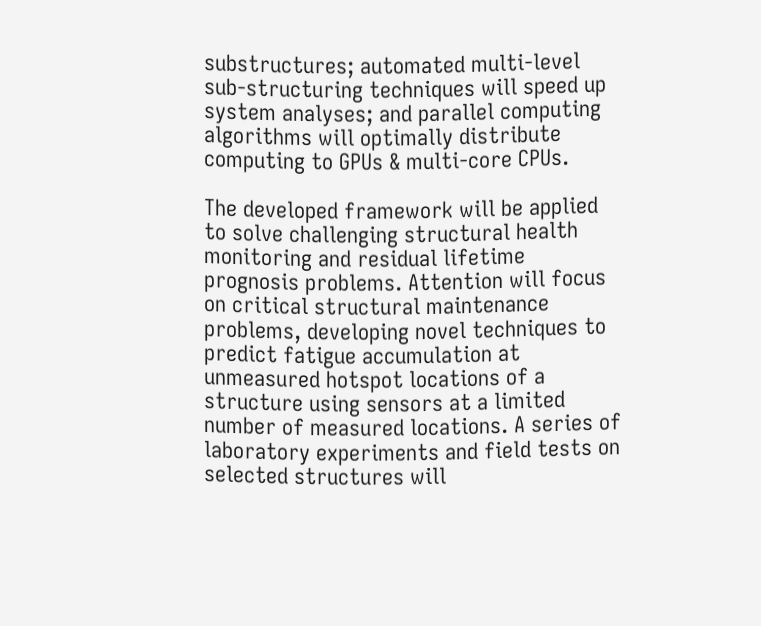substructures; automated multi-level sub-structuring techniques will speed up system analyses; and parallel computing algorithms will optimally distribute computing to GPUs & multi-core CPUs.

The developed framework will be applied to solve challenging structural health monitoring and residual lifetime prognosis problems. Attention will focus on critical structural maintenance problems, developing novel techniques to predict fatigue accumulation at unmeasured hotspot locations of a structure using sensors at a limited number of measured locations. A series of laboratory experiments and field tests on selected structures will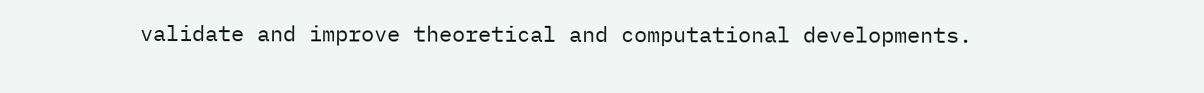validate and improve theoretical and computational developments.